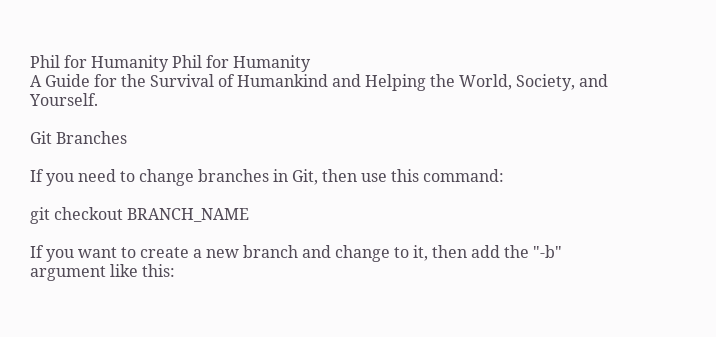Phil for Humanity Phil for Humanity
A Guide for the Survival of Humankind and Helping the World, Society, and Yourself.

Git Branches

If you need to change branches in Git, then use this command:

git checkout BRANCH_NAME

If you want to create a new branch and change to it, then add the "-b" argument like this: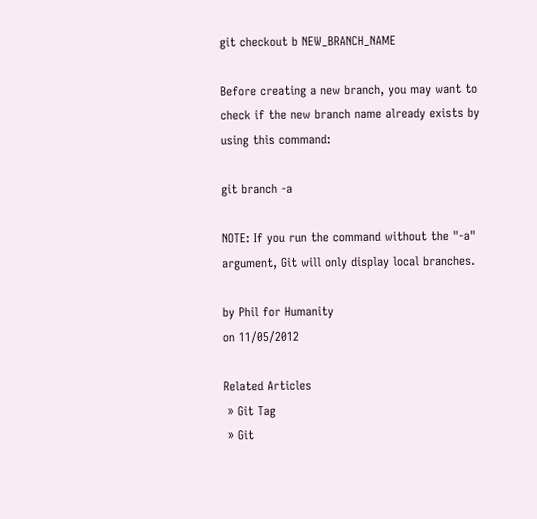git checkout b NEW_BRANCH_NAME

Before creating a new branch, you may want to check if the new branch name already exists by using this command:

git branch -a

NOTE: If you run the command without the "-a" argument, Git will only display local branches.

by Phil for Humanity
on 11/05/2012

Related Articles
 » Git Tag
 » Git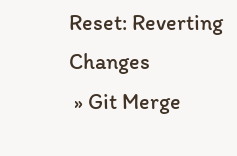Reset: Reverting Changes
 » Git Merge